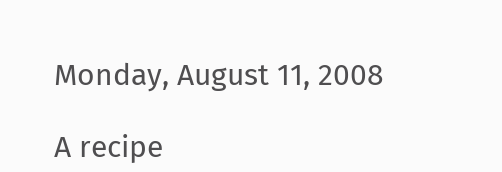Monday, August 11, 2008

A recipe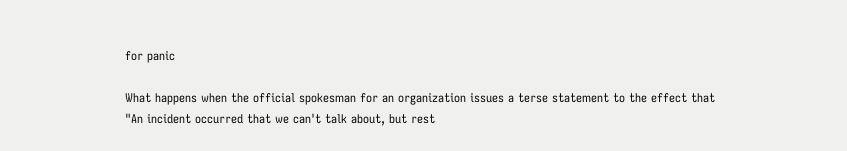for panic

What happens when the official spokesman for an organization issues a terse statement to the effect that "An incident occurred that we can't talk about, but rest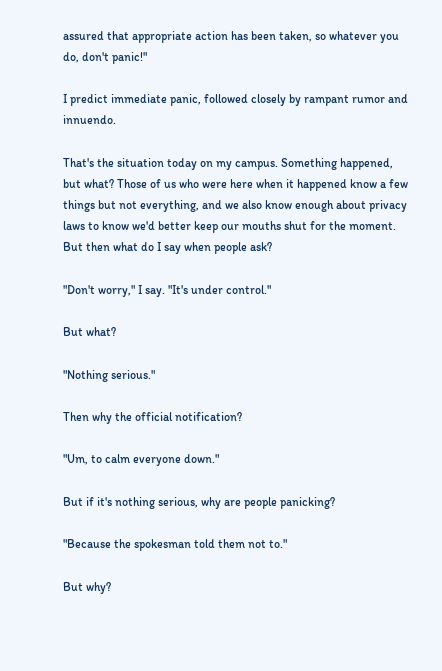assured that appropriate action has been taken, so whatever you do, don't panic!"

I predict immediate panic, followed closely by rampant rumor and innuendo.

That's the situation today on my campus. Something happened, but what? Those of us who were here when it happened know a few things but not everything, and we also know enough about privacy laws to know we'd better keep our mouths shut for the moment. But then what do I say when people ask?

"Don't worry," I say. "It's under control."

But what?

"Nothing serious."

Then why the official notification?

"Um, to calm everyone down."

But if it's nothing serious, why are people panicking?

"Because the spokesman told them not to."

But why?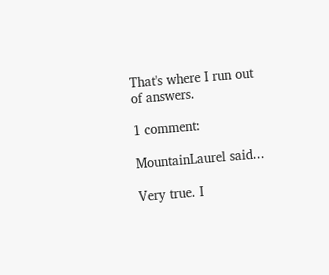That's where I run out of answers.

1 comment:

MountainLaurel said...

Very true. I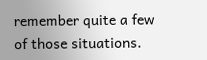remember quite a few of those situations.